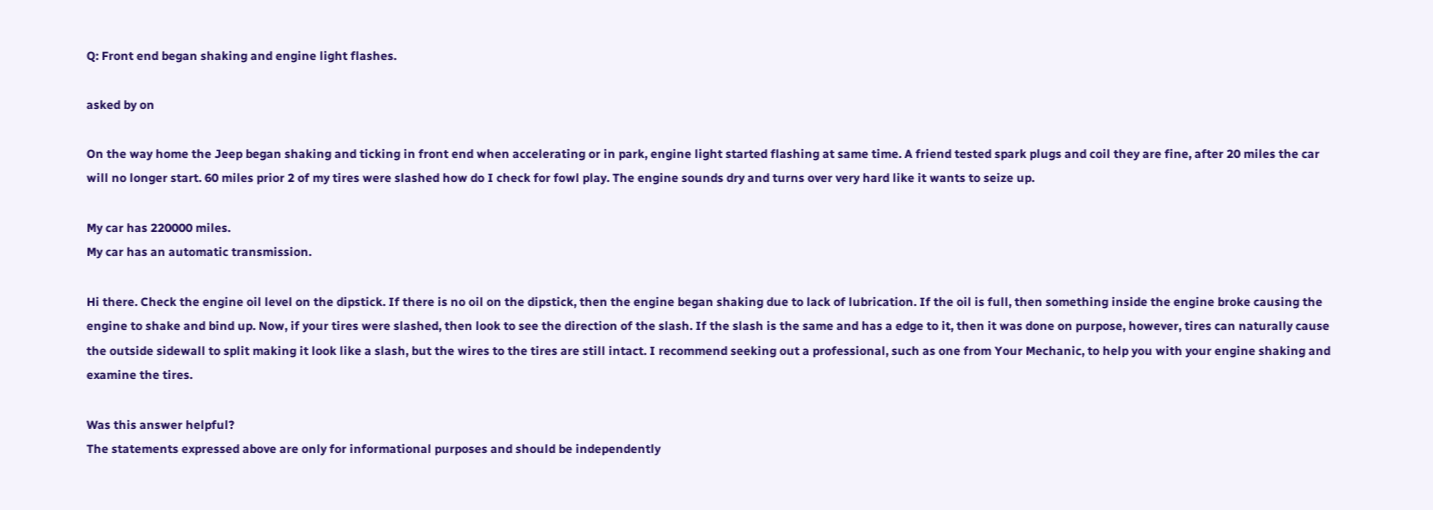Q: Front end began shaking and engine light flashes.

asked by on

On the way home the Jeep began shaking and ticking in front end when accelerating or in park, engine light started flashing at same time. A friend tested spark plugs and coil they are fine, after 20 miles the car will no longer start. 60 miles prior 2 of my tires were slashed how do I check for fowl play. The engine sounds dry and turns over very hard like it wants to seize up.

My car has 220000 miles.
My car has an automatic transmission.

Hi there. Check the engine oil level on the dipstick. If there is no oil on the dipstick, then the engine began shaking due to lack of lubrication. If the oil is full, then something inside the engine broke causing the engine to shake and bind up. Now, if your tires were slashed, then look to see the direction of the slash. If the slash is the same and has a edge to it, then it was done on purpose, however, tires can naturally cause the outside sidewall to split making it look like a slash, but the wires to the tires are still intact. I recommend seeking out a professional, such as one from Your Mechanic, to help you with your engine shaking and examine the tires.

Was this answer helpful?
The statements expressed above are only for informational purposes and should be independently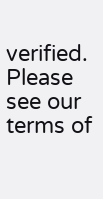verified. Please see our terms of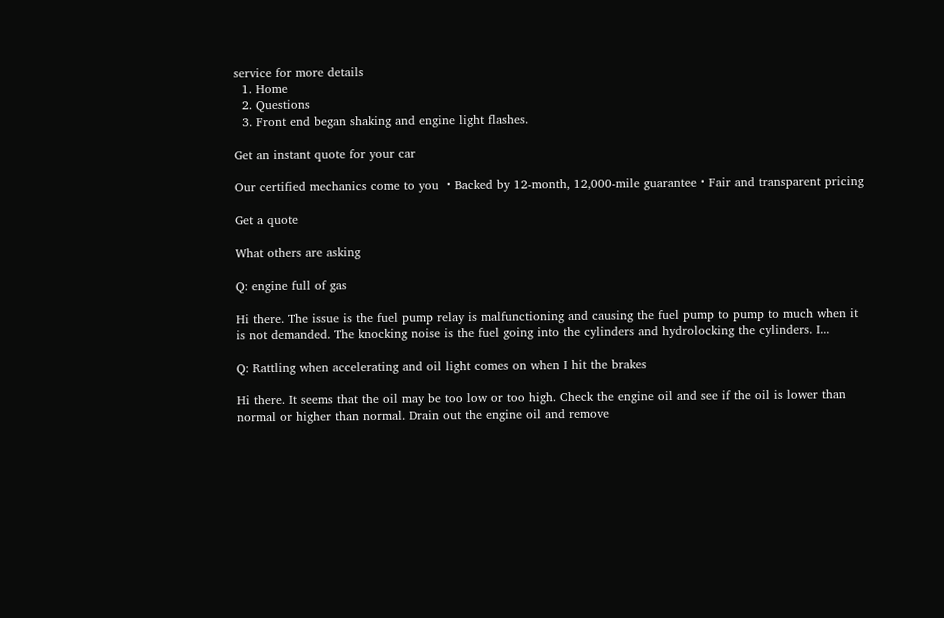service for more details
  1. Home
  2. Questions
  3. Front end began shaking and engine light flashes.

Get an instant quote for your car

Our certified mechanics come to you ・Backed by 12-month, 12,000-mile guarantee・Fair and transparent pricing

Get a quote

What others are asking

Q: engine full of gas

Hi there. The issue is the fuel pump relay is malfunctioning and causing the fuel pump to pump to much when it is not demanded. The knocking noise is the fuel going into the cylinders and hydrolocking the cylinders. I...

Q: Rattling when accelerating and oil light comes on when I hit the brakes

Hi there. It seems that the oil may be too low or too high. Check the engine oil and see if the oil is lower than normal or higher than normal. Drain out the engine oil and remove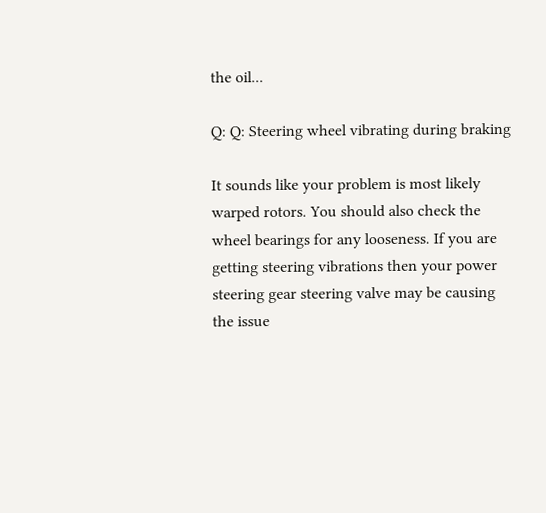the oil...

Q: Q: Steering wheel vibrating during braking

It sounds like your problem is most likely warped rotors. You should also check the wheel bearings for any looseness. If you are getting steering vibrations then your power steering gear steering valve may be causing the issue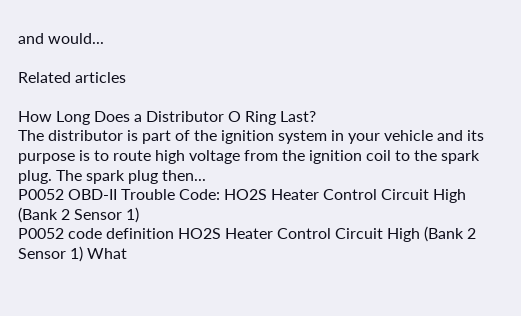and would...

Related articles

How Long Does a Distributor O Ring Last?
The distributor is part of the ignition system in your vehicle and its purpose is to route high voltage from the ignition coil to the spark plug. The spark plug then...
P0052 OBD-II Trouble Code: HO2S Heater Control Circuit High (Bank 2 Sensor 1)
P0052 code definition HO2S Heater Control Circuit High (Bank 2 Sensor 1) What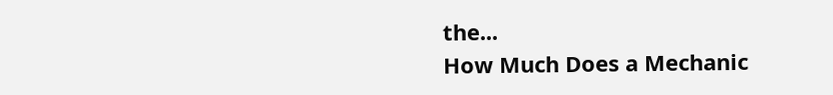the...
How Much Does a Mechanic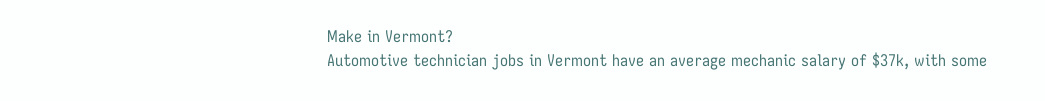Make in Vermont?
Automotive technician jobs in Vermont have an average mechanic salary of $37k, with some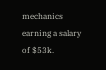mechanics earning a salary of $53k.